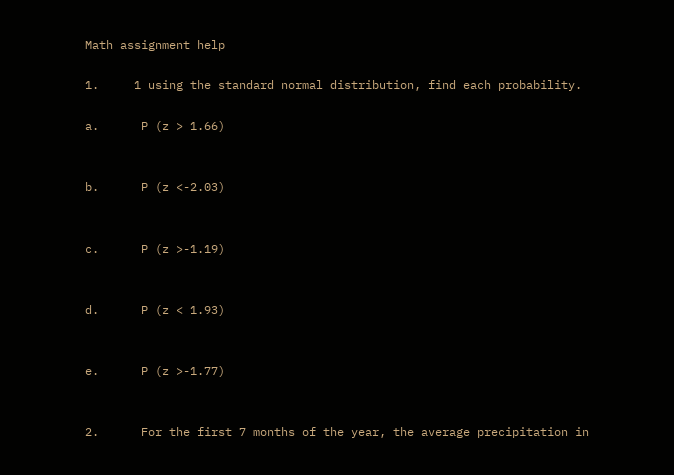Math assignment help

1.     1 using the standard normal distribution, find each probability.

a.      P (z > 1.66)


b.      P (z <-2.03)


c.      P (z >-1.19)


d.      P (z < 1.93)


e.      P (z >-1.77)


2.      For the first 7 months of the year, the average precipitation in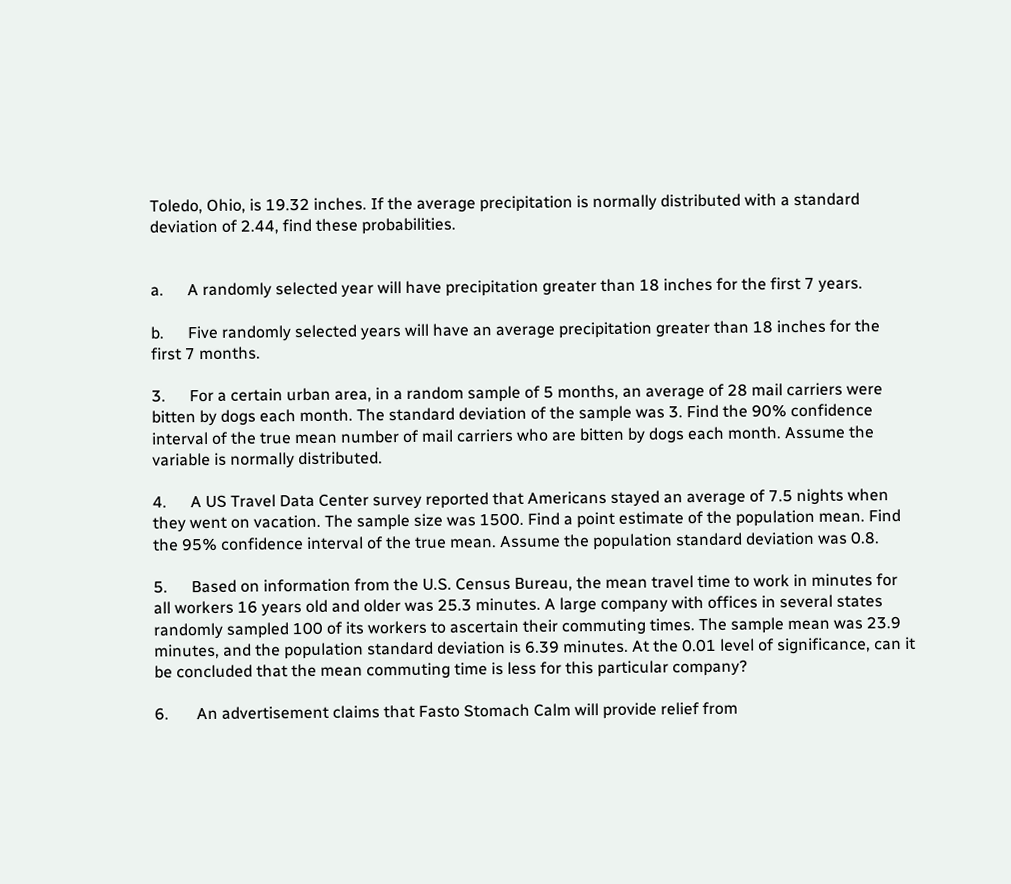Toledo, Ohio, is 19.32 inches. If the average precipitation is normally distributed with a standard deviation of 2.44, find these probabilities.


a.      A randomly selected year will have precipitation greater than 18 inches for the first 7 years.

b.      Five randomly selected years will have an average precipitation greater than 18 inches for the first 7 months.

3.      For a certain urban area, in a random sample of 5 months, an average of 28 mail carriers were bitten by dogs each month. The standard deviation of the sample was 3. Find the 90% confidence interval of the true mean number of mail carriers who are bitten by dogs each month. Assume the variable is normally distributed.

4.      A US Travel Data Center survey reported that Americans stayed an average of 7.5 nights when they went on vacation. The sample size was 1500. Find a point estimate of the population mean. Find the 95% confidence interval of the true mean. Assume the population standard deviation was 0.8.

5.      Based on information from the U.S. Census Bureau, the mean travel time to work in minutes for all workers 16 years old and older was 25.3 minutes. A large company with offices in several states randomly sampled 100 of its workers to ascertain their commuting times. The sample mean was 23.9 minutes, and the population standard deviation is 6.39 minutes. At the 0.01 level of significance, can it be concluded that the mean commuting time is less for this particular company?

6.       An advertisement claims that Fasto Stomach Calm will provide relief from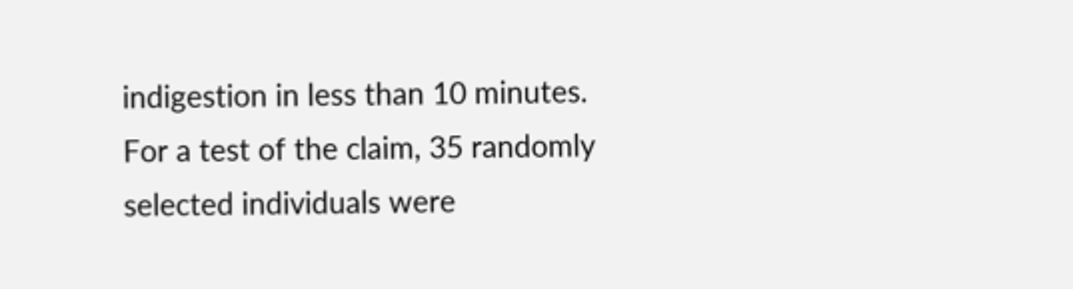indigestion in less than 10 minutes. For a test of the claim, 35 randomly selected individuals were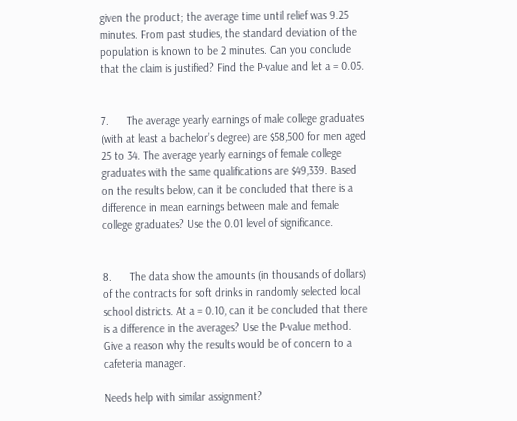given the product; the average time until relief was 9.25 minutes. From past studies, the standard deviation of the population is known to be 2 minutes. Can you conclude that the claim is justified? Find the P-value and let a = 0.05.


7.      The average yearly earnings of male college graduates (with at least a bachelor’s degree) are $58,500 for men aged 25 to 34. The average yearly earnings of female college graduates with the same qualifications are $49,339. Based on the results below, can it be concluded that there is a difference in mean earnings between male and female college graduates? Use the 0.01 level of significance.


8.      The data show the amounts (in thousands of dollars) of the contracts for soft drinks in randomly selected local school districts. At a = 0.10, can it be concluded that there is a difference in the averages? Use the P-value method. Give a reason why the results would be of concern to a cafeteria manager.

Needs help with similar assignment?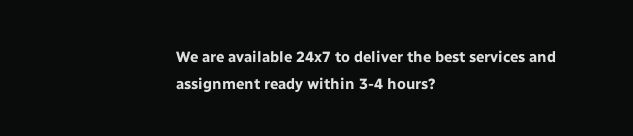We are available 24x7 to deliver the best services and assignment ready within 3-4 hours?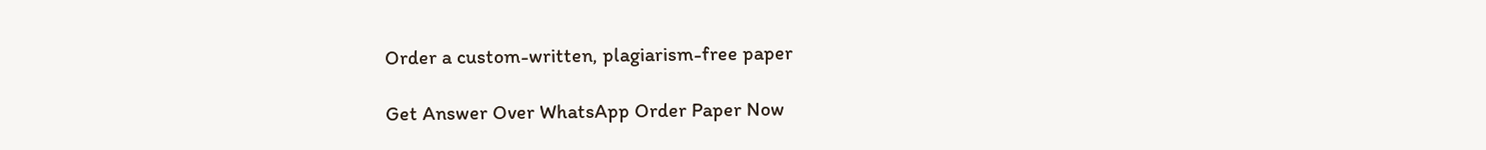Order a custom-written, plagiarism-free paper

Get Answer Over WhatsApp Order Paper Now